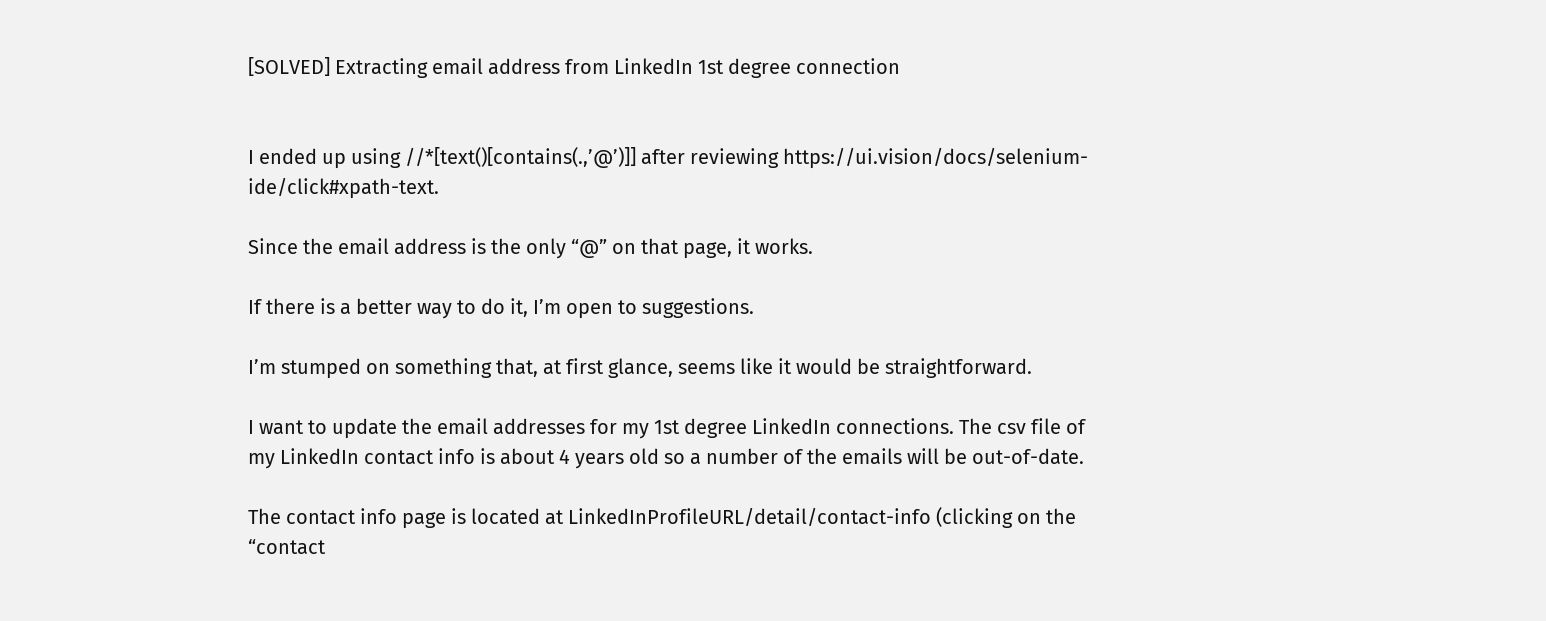[SOLVED] Extracting email address from LinkedIn 1st degree connection


I ended up using //*[text()[contains(.,’@’)]] after reviewing https://ui.vision/docs/selenium-ide/click#xpath-text.

Since the email address is the only “@” on that page, it works.

If there is a better way to do it, I’m open to suggestions.

I’m stumped on something that, at first glance, seems like it would be straightforward.

I want to update the email addresses for my 1st degree LinkedIn connections. The csv file of my LinkedIn contact info is about 4 years old so a number of the emails will be out-of-date.

The contact info page is located at LinkedInProfileURL/detail/contact-info (clicking on the “contact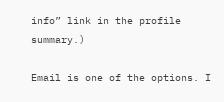info” link in the profile summary.)

Email is one of the options. I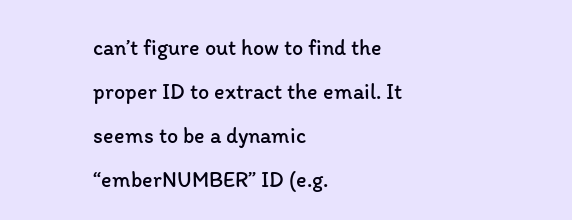can’t figure out how to find the proper ID to extract the email. It seems to be a dynamic “emberNUMBER” ID (e.g.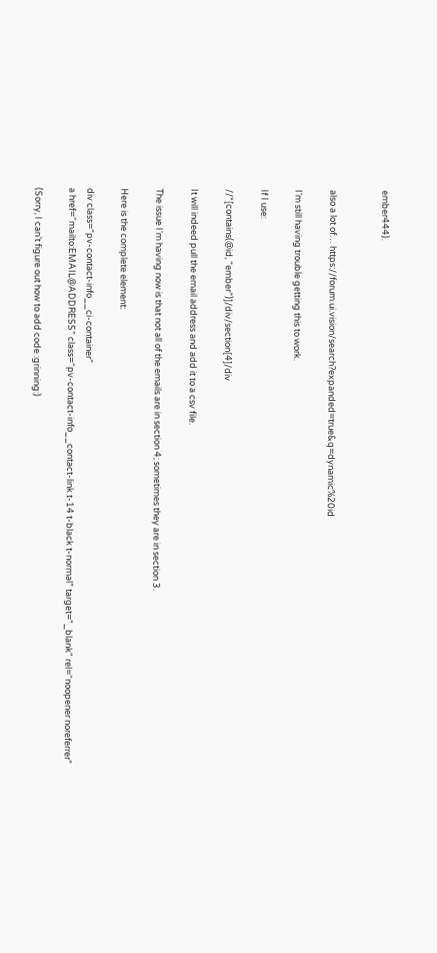ember444).


also a lot of… https://forum.ui.vision/search?expanded=true&q=dynamic%20id

I’m still having trouble getting this to work.

If I use:

//*[contains(@id, “ember”)]/div/section[4]/div

It will indeed pull the email address and add it to a csv file.

The issue I’m having now is that not all of the emails are in section 4; sometimes they are in section 3.

Here is the complete element:

div class=“pv-contact-info__ci-container”
a href=“mailto:EMAIL@ADDRESS” class=“pv-contact-info__contact-link t-14 t-black t-normal” target="_blank" rel=“noopener noreferrer”

(Sorry, I can’t figure out how to add code :grinning:)